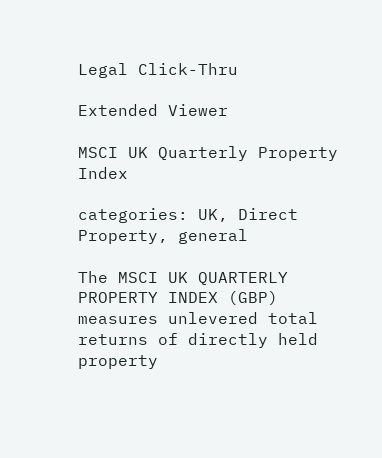Legal Click-Thru

Extended Viewer

MSCI UK Quarterly Property Index

categories: UK, Direct Property, general

The MSCI UK QUARTERLY PROPERTY INDEX (GBP) measures unlevered total returns of directly held property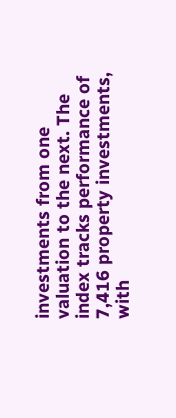investments from one valuation to the next. The index tracks performance of 7,416 property investments, with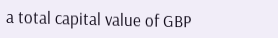a total capital value of GBP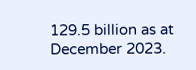129.5 billion as at December 2023.